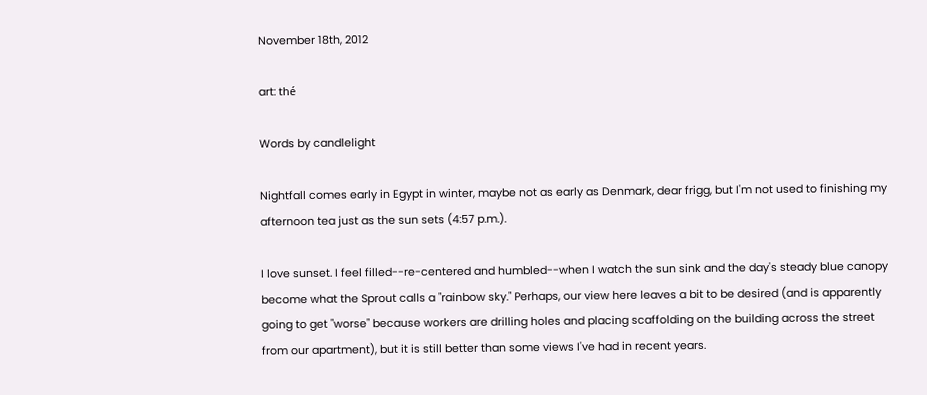November 18th, 2012

art: thé

Words by candlelight

Nightfall comes early in Egypt in winter, maybe not as early as Denmark, dear frigg, but I'm not used to finishing my afternoon tea just as the sun sets (4:57 p.m.).

I love sunset. I feel filled--re-centered and humbled--when I watch the sun sink and the day's steady blue canopy become what the Sprout calls a "rainbow sky." Perhaps, our view here leaves a bit to be desired (and is apparently going to get "worse" because workers are drilling holes and placing scaffolding on the building across the street from our apartment), but it is still better than some views I've had in recent years.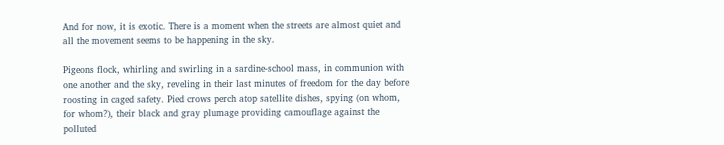And for now, it is exotic. There is a moment when the streets are almost quiet and all the movement seems to be happening in the sky.

Pigeons flock, whirling and swirling in a sardine-school mass, in communion with one another and the sky, reveling in their last minutes of freedom for the day before roosting in caged safety. Pied crows perch atop satellite dishes, spying (on whom, for whom?), their black and gray plumage providing camouflage against the polluted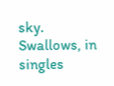sky.  Swallows, in singles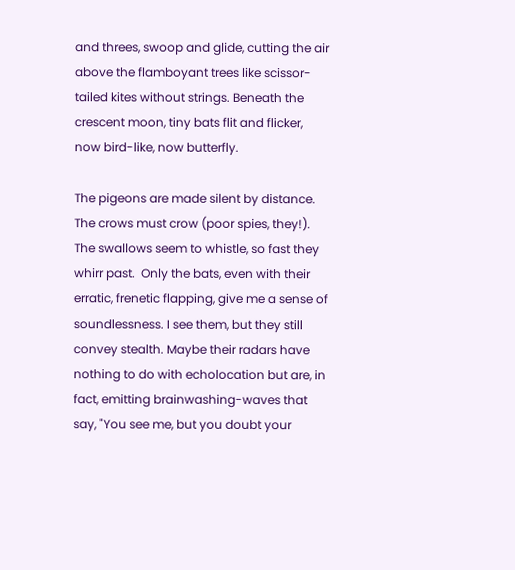and threes, swoop and glide, cutting the air above the flamboyant trees like scissor-tailed kites without strings. Beneath the crescent moon, tiny bats flit and flicker, now bird-like, now butterfly.

The pigeons are made silent by distance. The crows must crow (poor spies, they!). The swallows seem to whistle, so fast they whirr past.  Only the bats, even with their erratic, frenetic flapping, give me a sense of soundlessness. I see them, but they still convey stealth. Maybe their radars have nothing to do with echolocation but are, in fact, emitting brainwashing-waves that say, "You see me, but you doubt your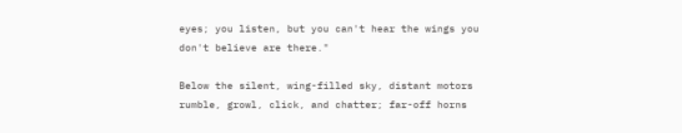eyes; you listen, but you can't hear the wings you don't believe are there."

Below the silent, wing-filled sky, distant motors rumble, growl, click, and chatter; far-off horns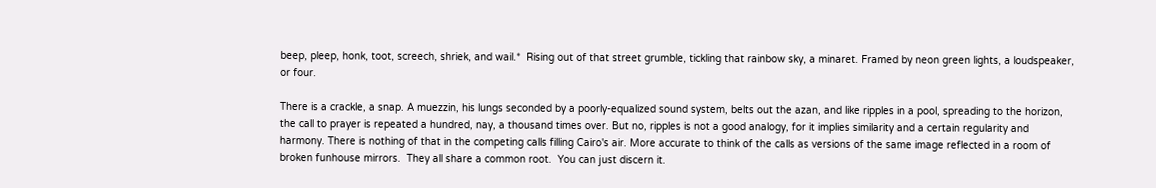beep, pleep, honk, toot, screech, shriek, and wail.*  Rising out of that street grumble, tickling that rainbow sky, a minaret. Framed by neon green lights, a loudspeaker, or four.

There is a crackle, a snap. A muezzin, his lungs seconded by a poorly-equalized sound system, belts out the azan, and like ripples in a pool, spreading to the horizon, the call to prayer is repeated a hundred, nay, a thousand times over. But no, ripples is not a good analogy, for it implies similarity and a certain regularity and harmony. There is nothing of that in the competing calls filling Cairo's air. More accurate to think of the calls as versions of the same image reflected in a room of broken funhouse mirrors.  They all share a common root.  You can just discern it.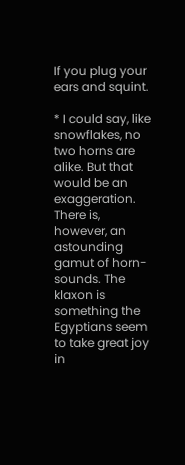If you plug your ears and squint.

* I could say, like snowflakes, no two horns are alike. But that would be an exaggeration. There is, however, an astounding gamut of horn-sounds. The klaxon is something the Egyptians seem to take great joy in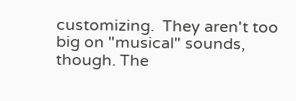customizing.  They aren't too big on "musical" sounds, though. The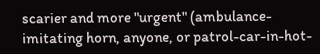scarier and more "urgent" (ambulance-imitating horn, anyone, or patrol-car-in-hot-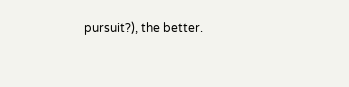pursuit?), the better.